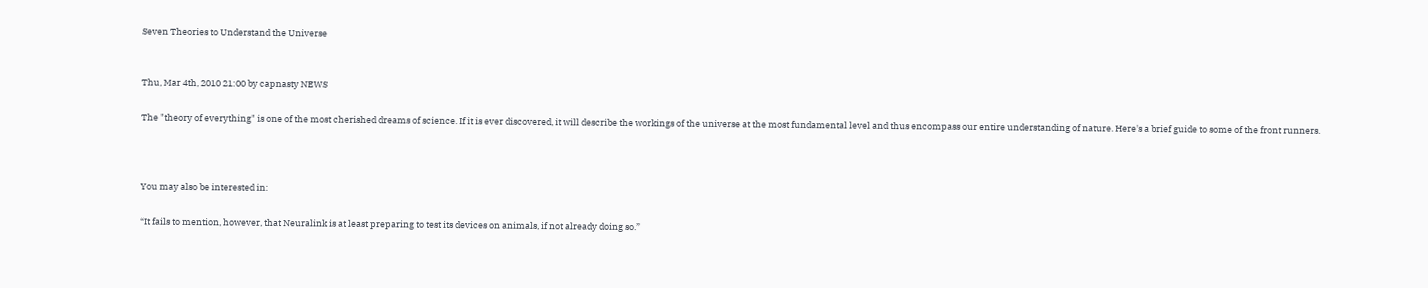Seven Theories to Understand the Universe


Thu, Mar 4th, 2010 21:00 by capnasty NEWS

The "theory of everything" is one of the most cherished dreams of science. If it is ever discovered, it will describe the workings of the universe at the most fundamental level and thus encompass our entire understanding of nature. Here's a brief guide to some of the front runners.



You may also be interested in:

“It fails to mention, however, that Neuralink is at least preparing to test its devices on animals, if not already doing so.”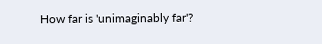How far is 'unimaginably far'?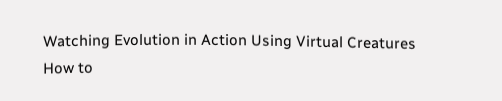Watching Evolution in Action Using Virtual Creatures
How to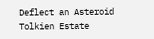Deflect an Asteroid
Tolkien Estate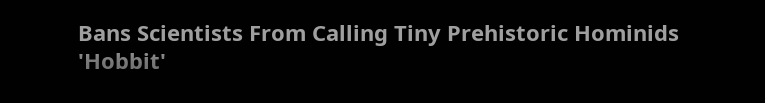Bans Scientists From Calling Tiny Prehistoric Hominids 'Hobbit'